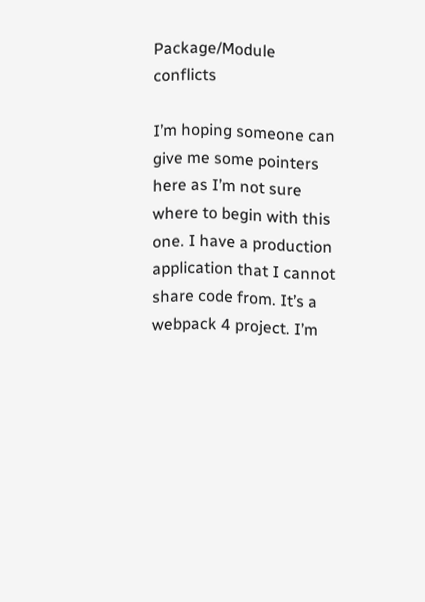Package/Module conflicts

I’m hoping someone can give me some pointers here as I’m not sure where to begin with this one. I have a production application that I cannot share code from. It’s a webpack 4 project. I’m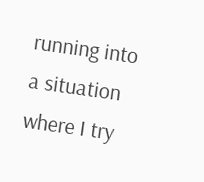running into a situation where I try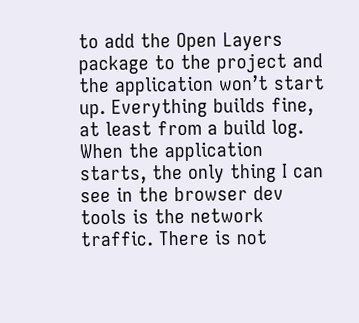to add the Open Layers package to the project and the application won’t start up. Everything builds fine, at least from a build log. When the application starts, the only thing I can see in the browser dev tools is the network traffic. There is not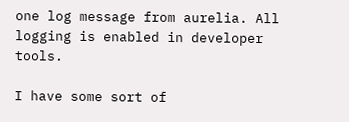one log message from aurelia. All logging is enabled in developer tools.

I have some sort of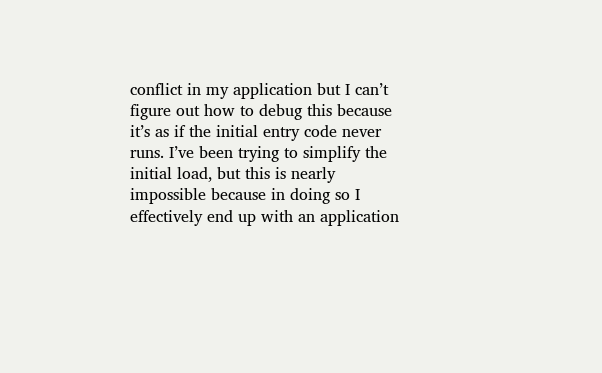conflict in my application but I can’t figure out how to debug this because it’s as if the initial entry code never runs. I’ve been trying to simplify the initial load, but this is nearly impossible because in doing so I effectively end up with an application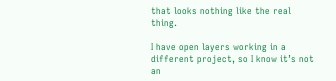that looks nothing like the real thing.

I have open layers working in a different project, so I know it’s not an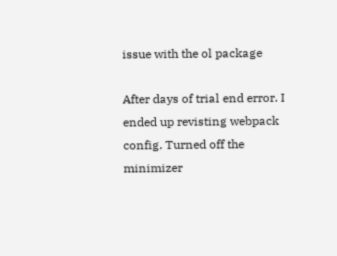issue with the ol package

After days of trial end error. I ended up revisting webpack config. Turned off the minimizer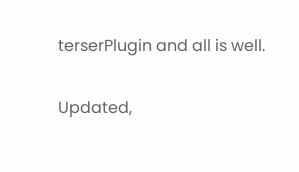terserPlugin and all is well.

Updated,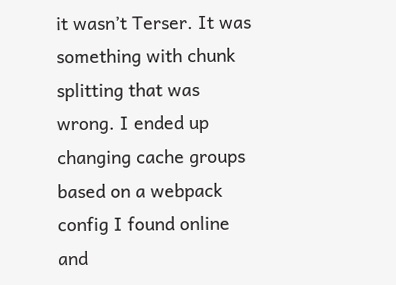it wasn’t Terser. It was something with chunk splitting that was wrong. I ended up changing cache groups based on a webpack config I found online and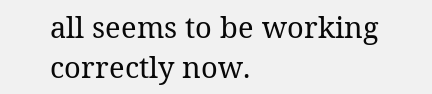all seems to be working correctly now.